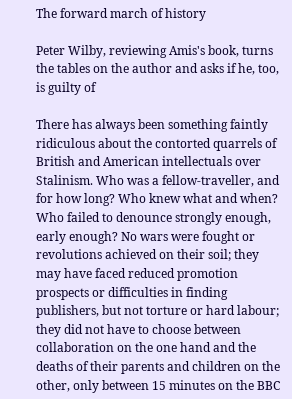The forward march of history

Peter Wilby, reviewing Amis's book, turns the tables on the author and asks if he, too, is guilty of

There has always been something faintly ridiculous about the contorted quarrels of British and American intellectuals over Stalinism. Who was a fellow-traveller, and for how long? Who knew what and when? Who failed to denounce strongly enough, early enough? No wars were fought or revolutions achieved on their soil; they may have faced reduced promotion prospects or difficulties in finding publishers, but not torture or hard labour; they did not have to choose between collaboration on the one hand and the deaths of their parents and children on the other, only between 15 minutes on the BBC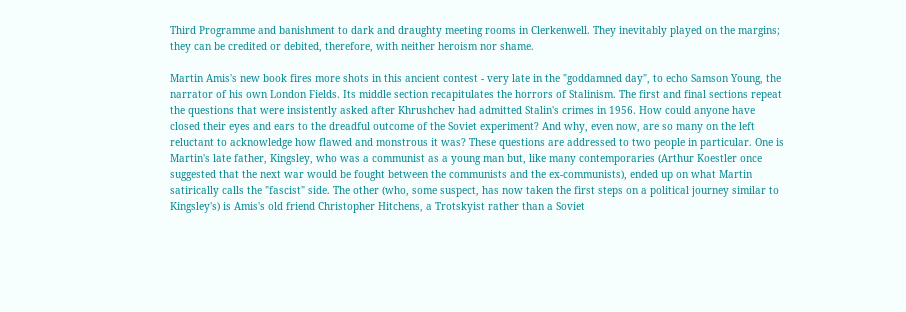Third Programme and banishment to dark and draughty meeting rooms in Clerkenwell. They inevitably played on the margins; they can be credited or debited, therefore, with neither heroism nor shame.

Martin Amis's new book fires more shots in this ancient contest - very late in the "goddamned day", to echo Samson Young, the narrator of his own London Fields. Its middle section recapitulates the horrors of Stalinism. The first and final sections repeat the questions that were insistently asked after Khrushchev had admitted Stalin's crimes in 1956. How could anyone have closed their eyes and ears to the dreadful outcome of the Soviet experiment? And why, even now, are so many on the left reluctant to acknowledge how flawed and monstrous it was? These questions are addressed to two people in particular. One is Martin's late father, Kingsley, who was a communist as a young man but, like many contemporaries (Arthur Koestler once suggested that the next war would be fought between the communists and the ex-communists), ended up on what Martin satirically calls the "fascist" side. The other (who, some suspect, has now taken the first steps on a political journey similar to Kingsley's) is Amis's old friend Christopher Hitchens, a Trotskyist rather than a Soviet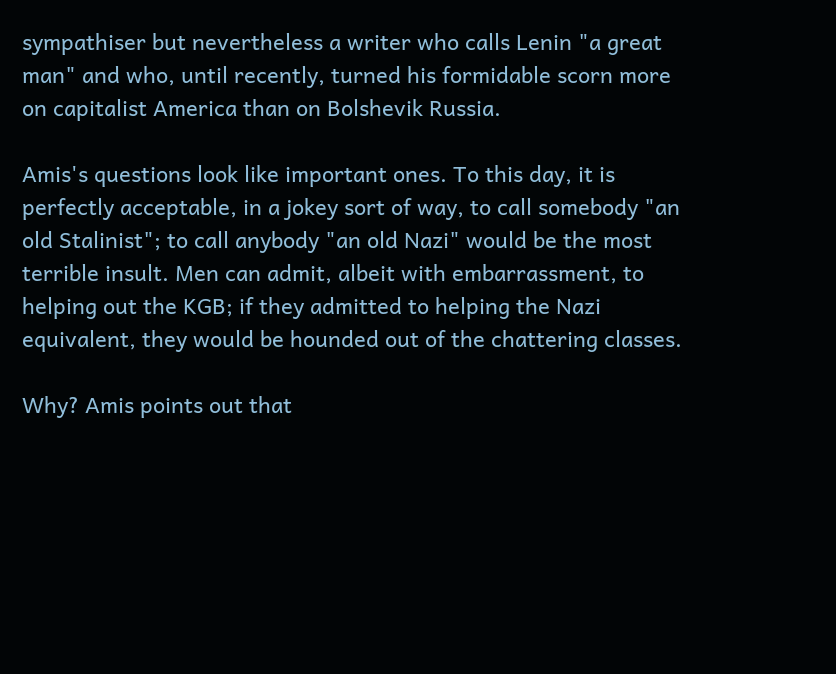sympathiser but nevertheless a writer who calls Lenin "a great man" and who, until recently, turned his formidable scorn more on capitalist America than on Bolshevik Russia.

Amis's questions look like important ones. To this day, it is perfectly acceptable, in a jokey sort of way, to call somebody "an old Stalinist"; to call anybody "an old Nazi" would be the most terrible insult. Men can admit, albeit with embarrassment, to helping out the KGB; if they admitted to helping the Nazi equivalent, they would be hounded out of the chattering classes.

Why? Amis points out that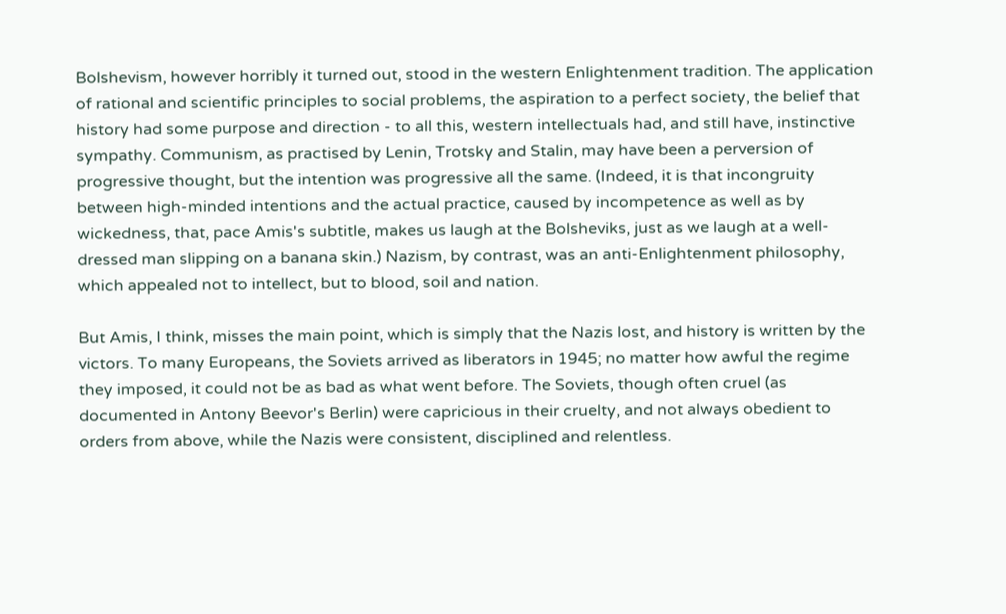Bolshevism, however horribly it turned out, stood in the western Enlightenment tradition. The application of rational and scientific principles to social problems, the aspiration to a perfect society, the belief that history had some purpose and direction - to all this, western intellectuals had, and still have, instinctive sympathy. Communism, as practised by Lenin, Trotsky and Stalin, may have been a perversion of progressive thought, but the intention was progressive all the same. (Indeed, it is that incongruity between high-minded intentions and the actual practice, caused by incompetence as well as by wickedness, that, pace Amis's subtitle, makes us laugh at the Bolsheviks, just as we laugh at a well-dressed man slipping on a banana skin.) Nazism, by contrast, was an anti-Enlightenment philosophy, which appealed not to intellect, but to blood, soil and nation.

But Amis, I think, misses the main point, which is simply that the Nazis lost, and history is written by the victors. To many Europeans, the Soviets arrived as liberators in 1945; no matter how awful the regime they imposed, it could not be as bad as what went before. The Soviets, though often cruel (as documented in Antony Beevor's Berlin) were capricious in their cruelty, and not always obedient to orders from above, while the Nazis were consistent, disciplined and relentless.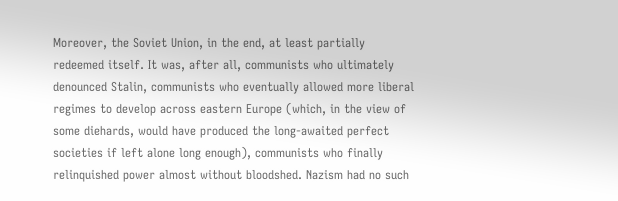Moreover, the Soviet Union, in the end, at least partially redeemed itself. It was, after all, communists who ultimately denounced Stalin, communists who eventually allowed more liberal regimes to develop across eastern Europe (which, in the view of some diehards, would have produced the long-awaited perfect societies if left alone long enough), communists who finally relinquished power almost without bloodshed. Nazism had no such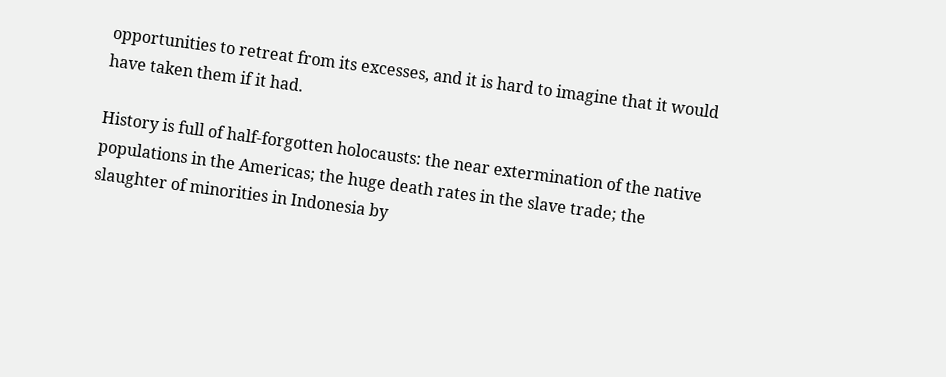opportunities to retreat from its excesses, and it is hard to imagine that it would have taken them if it had.

History is full of half-forgotten holocausts: the near extermination of the native populations in the Americas; the huge death rates in the slave trade; the slaughter of minorities in Indonesia by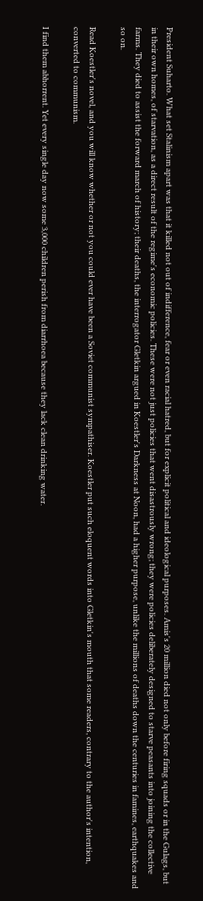President Suharto. What set Stalinism apart was that it killed not out of indifference, fear or even racial hatred, but for explicit political and ideological purposes. Amis's 20 million died not only before firing squads or in the Gulags, but in their own homes, of starvation, as a direct result of the regime's economic policies. These were not just policies that went disastrously wrong; they were policies deliberately designed to starve peasants into joining the collective farms. They died to assist the forward march of history; their deaths, the interrogator Gletkin argued in Koestler's Darkness at Noon, had a higher purpose, unlike the millions of deaths down the centuries in famines, earthquakes and so on.

Read Koestler's novel, and you will know whether or not you could ever have been a Soviet communist sympathiser. Koestler put such eloquent words into Gletkin's mouth that some readers, contrary to the author's intention, converted to communism.

I find them abhorrent. Yet every single day now some 3,000 children perish from diarrhoea because they lack clean drinking water.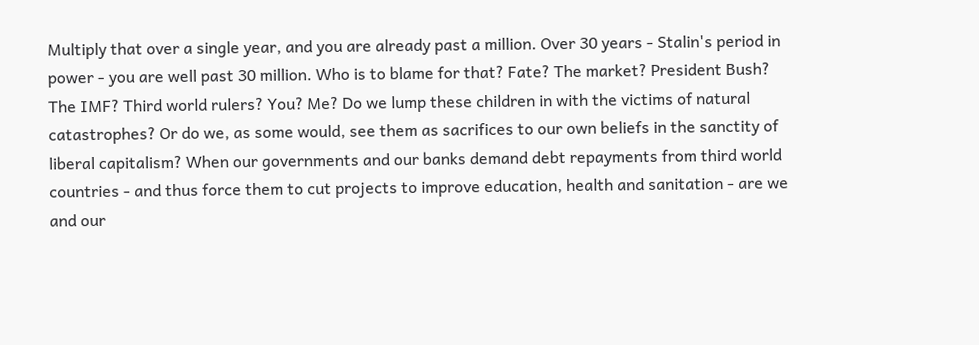Multiply that over a single year, and you are already past a million. Over 30 years - Stalin's period in power - you are well past 30 million. Who is to blame for that? Fate? The market? President Bush? The IMF? Third world rulers? You? Me? Do we lump these children in with the victims of natural catastrophes? Or do we, as some would, see them as sacrifices to our own beliefs in the sanctity of liberal capitalism? When our governments and our banks demand debt repayments from third world countries - and thus force them to cut projects to improve education, health and sanitation - are we and our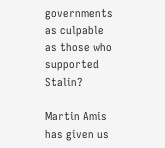governments as culpable as those who supported Stalin?

Martin Amis has given us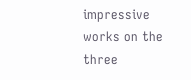impressive works on the three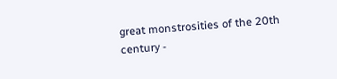great monstrosities of the 20th century -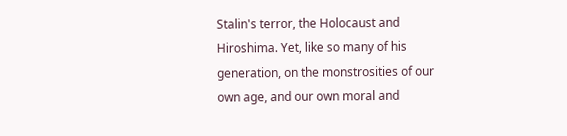Stalin's terror, the Holocaust and Hiroshima. Yet, like so many of his generation, on the monstrosities of our own age, and our own moral and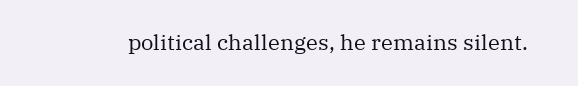political challenges, he remains silent.